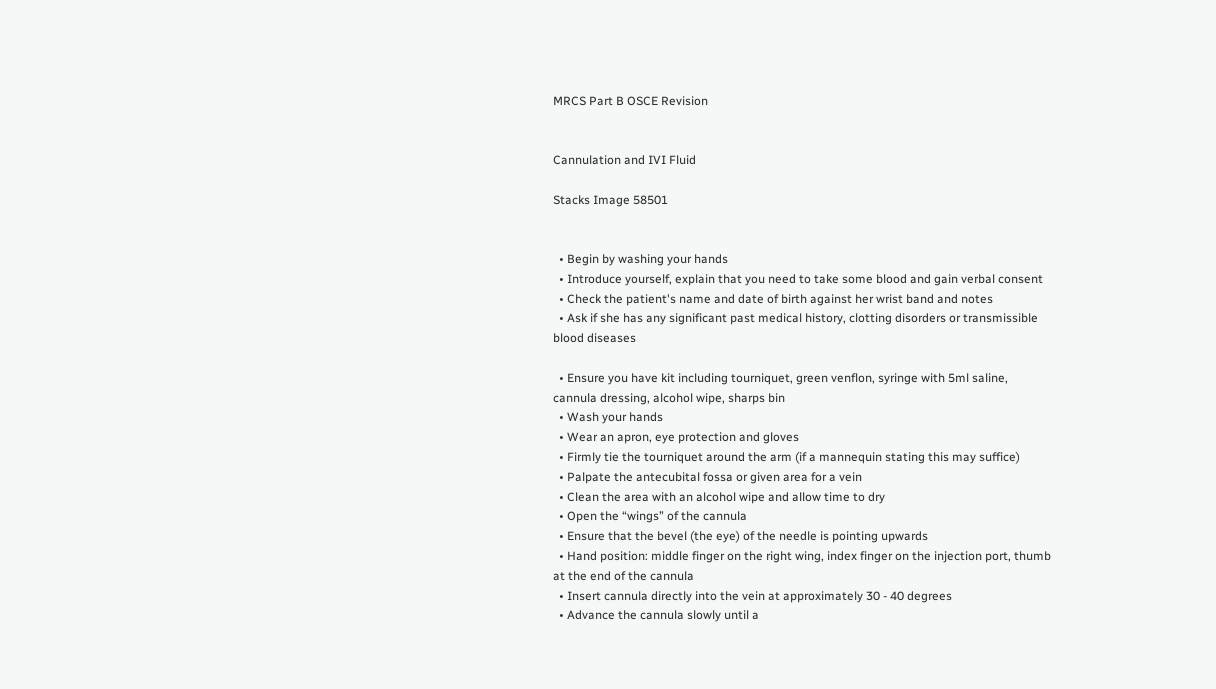MRCS Part B OSCE Revision


Cannulation and IVI Fluid

Stacks Image 58501


  • Begin by washing your hands
  • Introduce yourself, explain that you need to take some blood and gain verbal consent
  • Check the patient's name and date of birth against her wrist band and notes
  • Ask if she has any significant past medical history, clotting disorders or transmissible blood diseases

  • Ensure you have kit including tourniquet, green venflon, syringe with 5ml saline, cannula dressing, alcohol wipe, sharps bin
  • Wash your hands
  • Wear an apron, eye protection and gloves
  • Firmly tie the tourniquet around the arm (if a mannequin stating this may suffice)
  • Palpate the antecubital fossa or given area for a vein
  • Clean the area with an alcohol wipe and allow time to dry
  • Open the “wings” of the cannula
  • Ensure that the bevel (the eye) of the needle is pointing upwards
  • Hand position: middle finger on the right wing, index finger on the injection port, thumb at the end of the cannula
  • Insert cannula directly into the vein at approximately 30 - 40 degrees
  • Advance the cannula slowly until a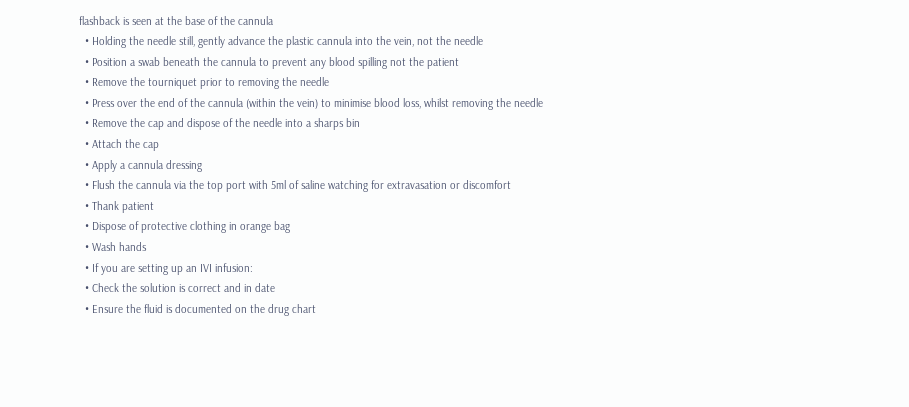flashback is seen at the base of the cannula
  • Holding the needle still, gently advance the plastic cannula into the vein, not the needle
  • Position a swab beneath the cannula to prevent any blood spilling not the patient
  • Remove the tourniquet prior to removing the needle
  • Press over the end of the cannula (within the vein) to minimise blood loss, whilst removing the needle
  • Remove the cap and dispose of the needle into a sharps bin
  • Attach the cap
  • Apply a cannula dressing
  • Flush the cannula via the top port with 5ml of saline watching for extravasation or discomfort
  • Thank patient
  • Dispose of protective clothing in orange bag
  • Wash hands
  • If you are setting up an IVI infusion:
  • Check the solution is correct and in date
  • Ensure the fluid is documented on the drug chart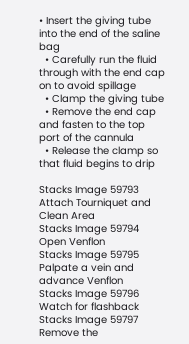• Insert the giving tube into the end of the saline bag
  • Carefully run the fluid through with the end cap on to avoid spillage
  • Clamp the giving tube
  • Remove the end cap and fasten to the top port of the cannula
  • Release the clamp so that fluid begins to drip

Stacks Image 59793
Attach Tourniquet and Clean Area
Stacks Image 59794
Open Venflon
Stacks Image 59795
Palpate a vein and advance Venflon
Stacks Image 59796
Watch for flashback
Stacks Image 59797
Remove the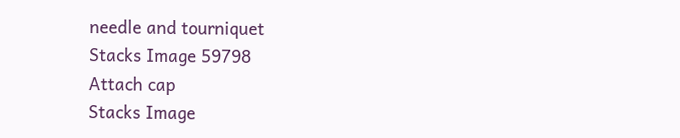needle and tourniquet
Stacks Image 59798
Attach cap
Stacks Image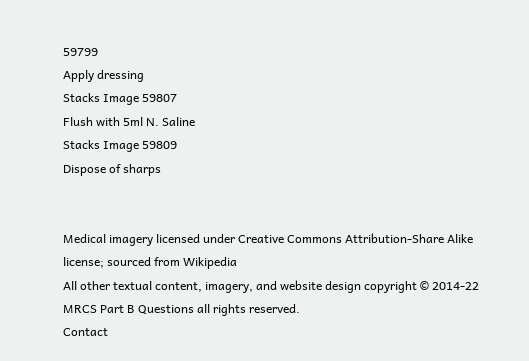59799
Apply dressing
Stacks Image 59807
Flush with 5ml N. Saline
Stacks Image 59809
Dispose of sharps


Medical imagery licensed under Creative Commons Attribution-Share Alike license; sourced from Wikipedia
All other textual content, imagery, and website design copyright © 2014-22 MRCS Part B Questions all rights reserved.
Contact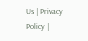Us | Privacy Policy |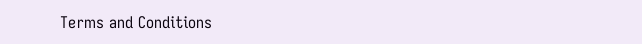Terms and Conditions